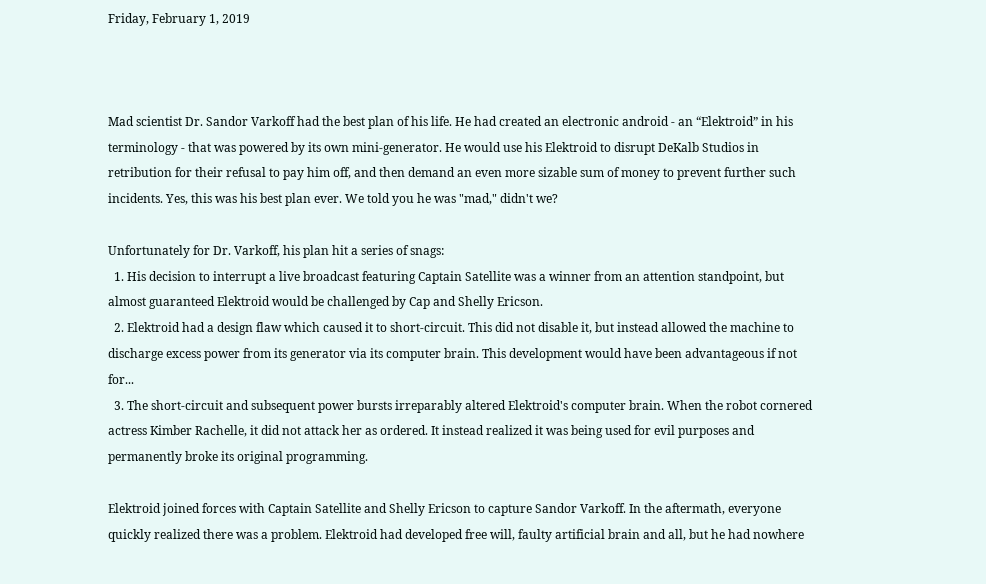Friday, February 1, 2019



Mad scientist Dr. Sandor Varkoff had the best plan of his life. He had created an electronic android - an “Elektroid” in his terminology - that was powered by its own mini-generator. He would use his Elektroid to disrupt DeKalb Studios in retribution for their refusal to pay him off, and then demand an even more sizable sum of money to prevent further such incidents. Yes, this was his best plan ever. We told you he was "mad," didn't we?

Unfortunately for Dr. Varkoff, his plan hit a series of snags:
  1. His decision to interrupt a live broadcast featuring Captain Satellite was a winner from an attention standpoint, but almost guaranteed Elektroid would be challenged by Cap and Shelly Ericson.
  2. Elektroid had a design flaw which caused it to short-circuit. This did not disable it, but instead allowed the machine to discharge excess power from its generator via its computer brain. This development would have been advantageous if not for...
  3. The short-circuit and subsequent power bursts irreparably altered Elektroid's computer brain. When the robot cornered actress Kimber Rachelle, it did not attack her as ordered. It instead realized it was being used for evil purposes and permanently broke its original programming.

Elektroid joined forces with Captain Satellite and Shelly Ericson to capture Sandor Varkoff. In the aftermath, everyone quickly realized there was a problem. Elektroid had developed free will, faulty artificial brain and all, but he had nowhere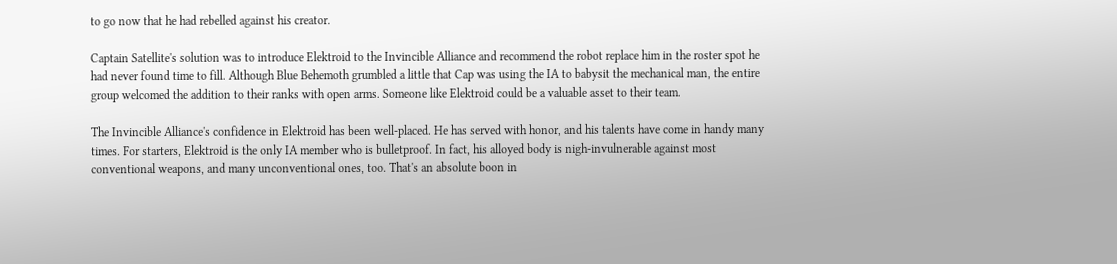to go now that he had rebelled against his creator.

Captain Satellite's solution was to introduce Elektroid to the Invincible Alliance and recommend the robot replace him in the roster spot he had never found time to fill. Although Blue Behemoth grumbled a little that Cap was using the IA to babysit the mechanical man, the entire group welcomed the addition to their ranks with open arms. Someone like Elektroid could be a valuable asset to their team.

The Invincible Alliance's confidence in Elektroid has been well-placed. He has served with honor, and his talents have come in handy many times. For starters, Elektroid is the only IA member who is bulletproof. In fact, his alloyed body is nigh-invulnerable against most conventional weapons, and many unconventional ones, too. That's an absolute boon in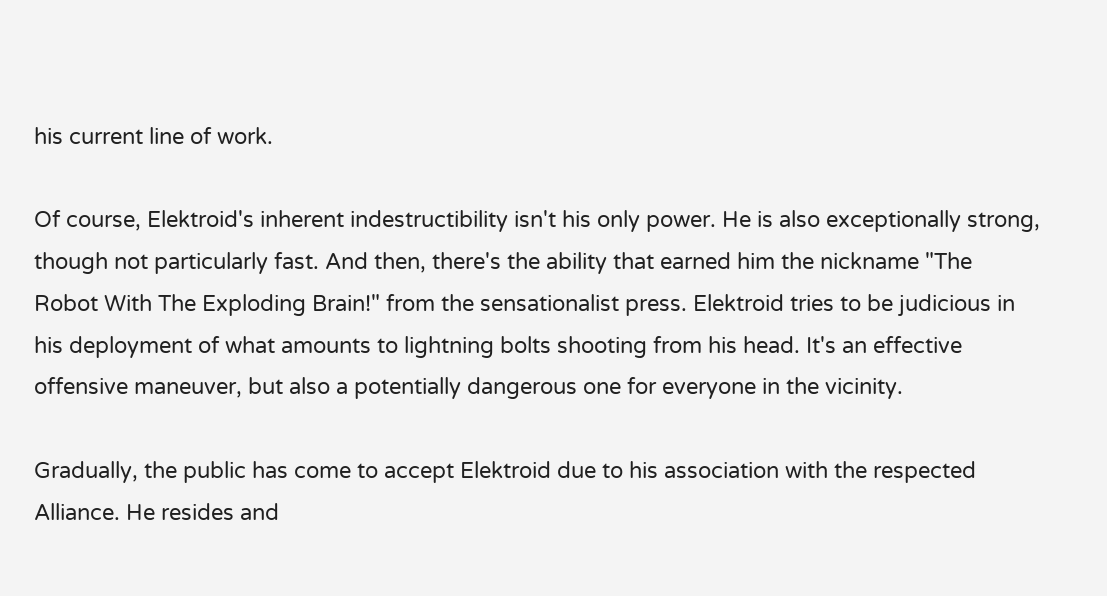his current line of work.

Of course, Elektroid's inherent indestructibility isn't his only power. He is also exceptionally strong, though not particularly fast. And then, there's the ability that earned him the nickname "The Robot With The Exploding Brain!" from the sensationalist press. Elektroid tries to be judicious in his deployment of what amounts to lightning bolts shooting from his head. It's an effective offensive maneuver, but also a potentially dangerous one for everyone in the vicinity.

Gradually, the public has come to accept Elektroid due to his association with the respected Alliance. He resides and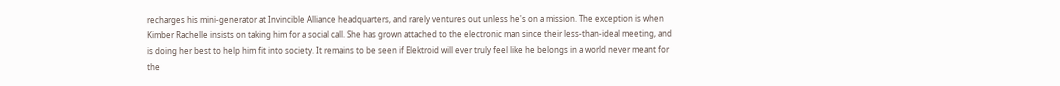recharges his mini-generator at Invincible Alliance headquarters, and rarely ventures out unless he's on a mission. The exception is when Kimber Rachelle insists on taking him for a social call. She has grown attached to the electronic man since their less-than-ideal meeting, and is doing her best to help him fit into society. It remains to be seen if Elektroid will ever truly feel like he belongs in a world never meant for the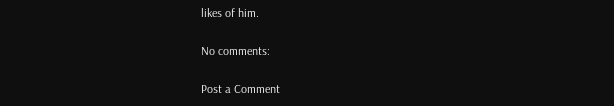likes of him.

No comments:

Post a Comment